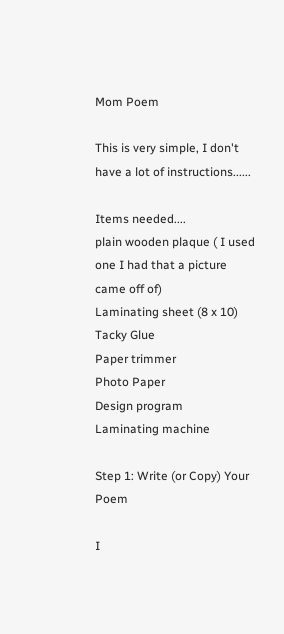Mom Poem

This is very simple, I don't have a lot of instructions......

Items needed....
plain wooden plaque ( I used one I had that a picture came off of)
Laminating sheet (8 x 10)
Tacky Glue
Paper trimmer
Photo Paper
Design program
Laminating machine

Step 1: Write (or Copy) Your Poem

I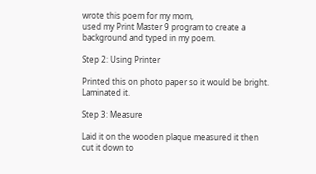wrote this poem for my mom,
used my Print Master 9 program to create a background and typed in my poem.

Step 2: Using Printer

Printed this on photo paper so it would be bright.
Laminated it.

Step 3: Measure

Laid it on the wooden plaque measured it then cut it down to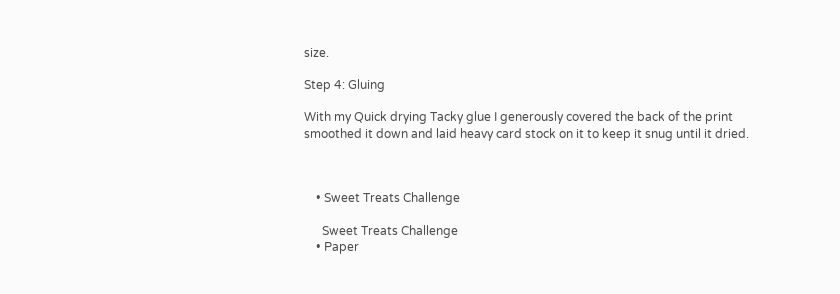size.

Step 4: Gluing

With my Quick drying Tacky glue I generously covered the back of the print
smoothed it down and laid heavy card stock on it to keep it snug until it dried.



    • Sweet Treats Challenge

      Sweet Treats Challenge
    • Paper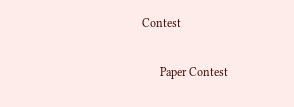Contest

      Paper Contest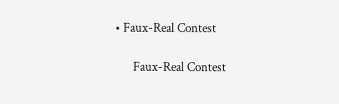• Faux-Real Contest

      Faux-Real Contest